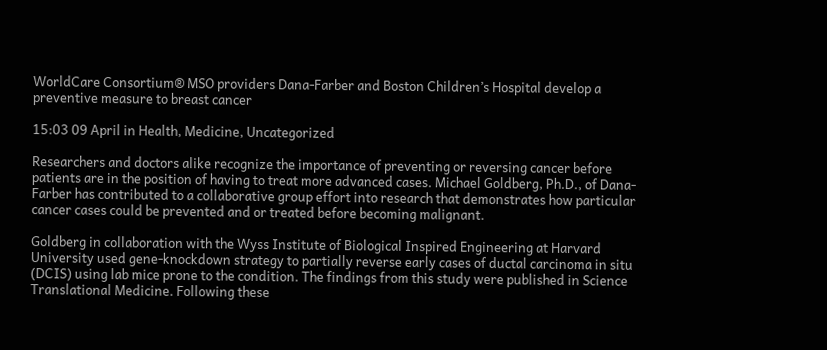WorldCare Consortium® MSO providers Dana-Farber and Boston Children’s Hospital develop a preventive measure to breast cancer

15:03 09 April in Health, Medicine, Uncategorized

Researchers and doctors alike recognize the importance of preventing or reversing cancer before patients are in the position of having to treat more advanced cases. Michael Goldberg, Ph.D., of Dana-Farber has contributed to a collaborative group effort into research that demonstrates how particular cancer cases could be prevented and or treated before becoming malignant.

Goldberg in collaboration with the Wyss Institute of Biological Inspired Engineering at Harvard University used gene-knockdown strategy to partially reverse early cases of ductal carcinoma in situ (DCIS) using lab mice prone to the condition. The findings from this study were published in Science Translational Medicine. Following these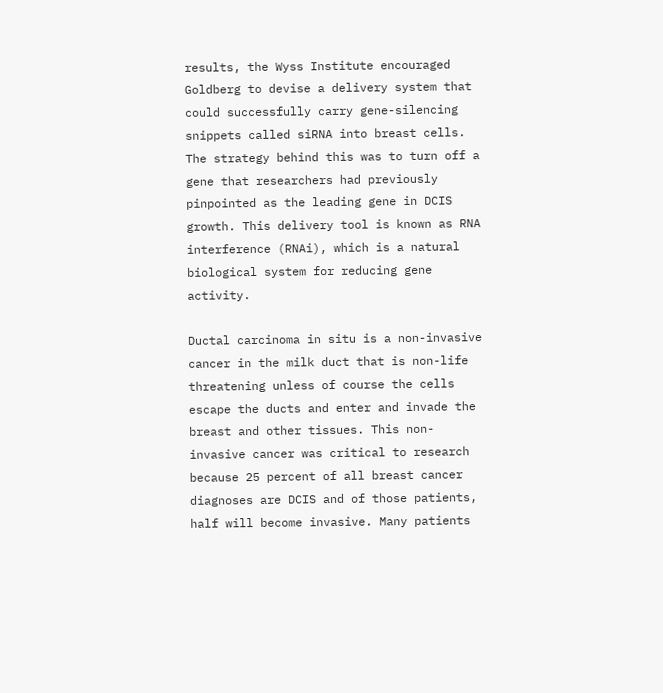results, the Wyss Institute encouraged Goldberg to devise a delivery system that could successfully carry gene-silencing snippets called siRNA into breast cells. The strategy behind this was to turn off a gene that researchers had previously pinpointed as the leading gene in DCIS growth. This delivery tool is known as RNA interference (RNAi), which is a natural biological system for reducing gene activity.

Ductal carcinoma in situ is a non-invasive cancer in the milk duct that is non-life threatening unless of course the cells escape the ducts and enter and invade the breast and other tissues. This non-invasive cancer was critical to research because 25 percent of all breast cancer diagnoses are DCIS and of those patients, half will become invasive. Many patients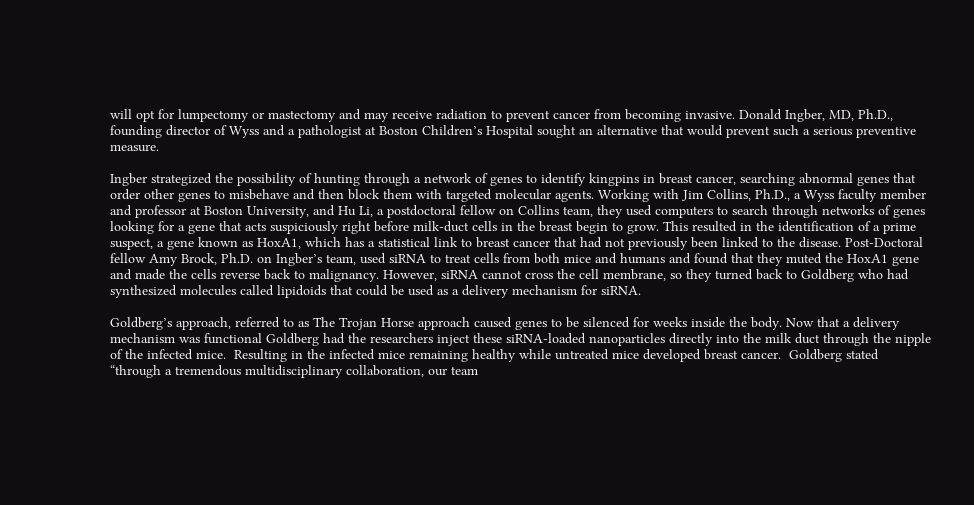will opt for lumpectomy or mastectomy and may receive radiation to prevent cancer from becoming invasive. Donald Ingber, MD, Ph.D., founding director of Wyss and a pathologist at Boston Children’s Hospital sought an alternative that would prevent such a serious preventive measure.

Ingber strategized the possibility of hunting through a network of genes to identify kingpins in breast cancer, searching abnormal genes that order other genes to misbehave and then block them with targeted molecular agents. Working with Jim Collins, Ph.D., a Wyss faculty member and professor at Boston University, and Hu Li, a postdoctoral fellow on Collins team, they used computers to search through networks of genes looking for a gene that acts suspiciously right before milk-duct cells in the breast begin to grow. This resulted in the identification of a prime suspect, a gene known as HoxA1, which has a statistical link to breast cancer that had not previously been linked to the disease. Post-Doctoral fellow Amy Brock, Ph.D. on Ingber’s team, used siRNA to treat cells from both mice and humans and found that they muted the HoxA1 gene and made the cells reverse back to malignancy. However, siRNA cannot cross the cell membrane, so they turned back to Goldberg who had synthesized molecules called lipidoids that could be used as a delivery mechanism for siRNA.

Goldberg’s approach, referred to as The Trojan Horse approach caused genes to be silenced for weeks inside the body. Now that a delivery mechanism was functional Goldberg had the researchers inject these siRNA-loaded nanoparticles directly into the milk duct through the nipple of the infected mice.  Resulting in the infected mice remaining healthy while untreated mice developed breast cancer.  Goldberg stated “through a tremendous multidisciplinary collaboration, our team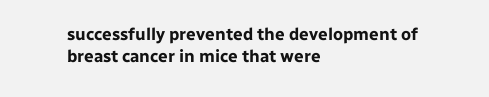successfully prevented the development of breast cancer in mice that were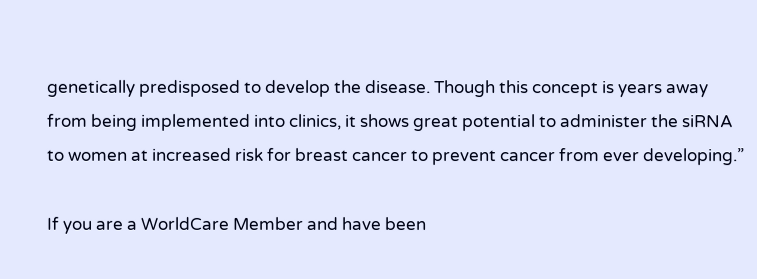genetically predisposed to develop the disease. Though this concept is years away from being implemented into clinics, it shows great potential to administer the siRNA to women at increased risk for breast cancer to prevent cancer from ever developing.”

If you are a WorldCare Member and have been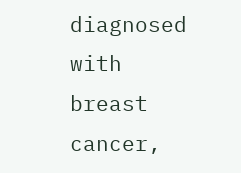diagnosed with breast cancer,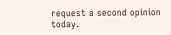request a second opinion today.